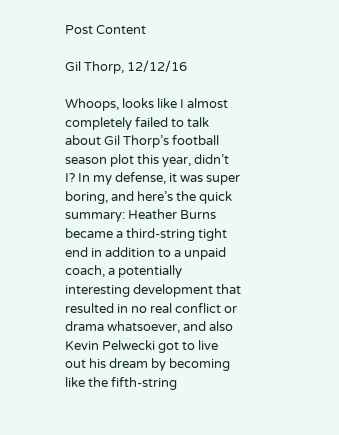Post Content

Gil Thorp, 12/12/16

Whoops, looks like I almost completely failed to talk about Gil Thorp’s football season plot this year, didn’t I? In my defense, it was super boring, and here’s the quick summary: Heather Burns became a third-string tight end in addition to a unpaid coach, a potentially interesting development that resulted in no real conflict or drama whatsoever, and also Kevin Pelwecki got to live out his dream by becoming like the fifth-string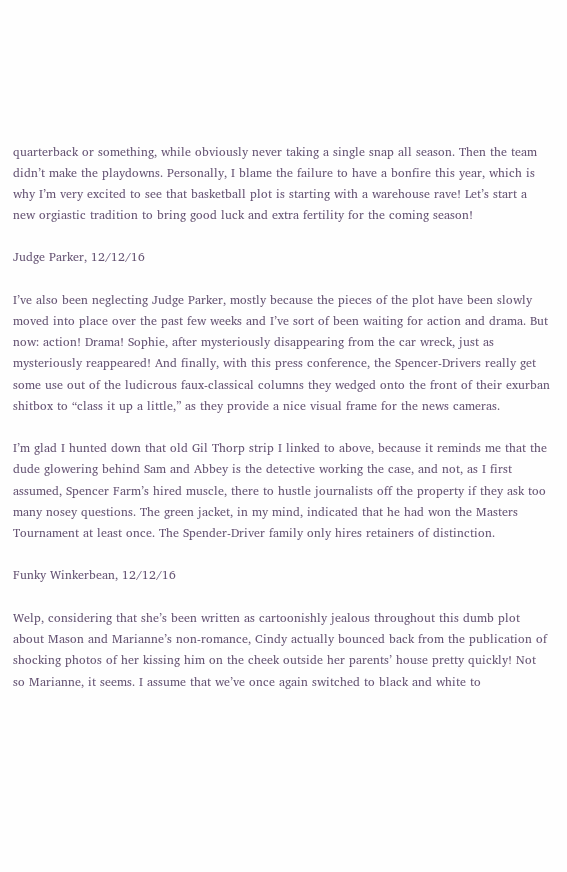quarterback or something, while obviously never taking a single snap all season. Then the team didn’t make the playdowns. Personally, I blame the failure to have a bonfire this year, which is why I’m very excited to see that basketball plot is starting with a warehouse rave! Let’s start a new orgiastic tradition to bring good luck and extra fertility for the coming season!

Judge Parker, 12/12/16

I’ve also been neglecting Judge Parker, mostly because the pieces of the plot have been slowly moved into place over the past few weeks and I’ve sort of been waiting for action and drama. But now: action! Drama! Sophie, after mysteriously disappearing from the car wreck, just as mysteriously reappeared! And finally, with this press conference, the Spencer-Drivers really get some use out of the ludicrous faux-classical columns they wedged onto the front of their exurban shitbox to “class it up a little,” as they provide a nice visual frame for the news cameras.

I’m glad I hunted down that old Gil Thorp strip I linked to above, because it reminds me that the dude glowering behind Sam and Abbey is the detective working the case, and not, as I first assumed, Spencer Farm’s hired muscle, there to hustle journalists off the property if they ask too many nosey questions. The green jacket, in my mind, indicated that he had won the Masters Tournament at least once. The Spender-Driver family only hires retainers of distinction.

Funky Winkerbean, 12/12/16

Welp, considering that she’s been written as cartoonishly jealous throughout this dumb plot about Mason and Marianne’s non-romance, Cindy actually bounced back from the publication of shocking photos of her kissing him on the cheek outside her parents’ house pretty quickly! Not so Marianne, it seems. I assume that we’ve once again switched to black and white to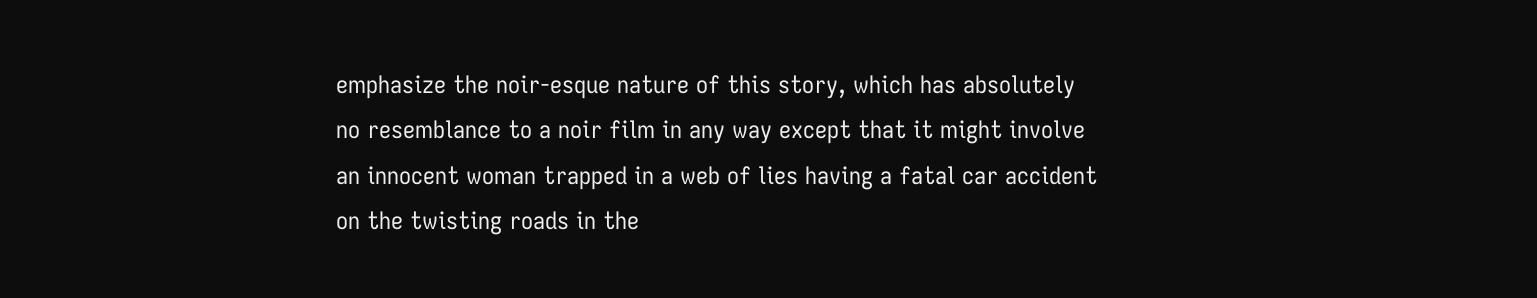emphasize the noir-esque nature of this story, which has absolutely no resemblance to a noir film in any way except that it might involve an innocent woman trapped in a web of lies having a fatal car accident on the twisting roads in the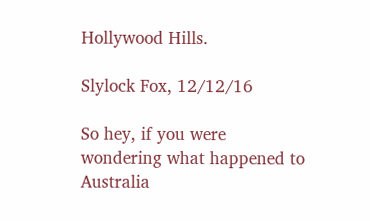Hollywood Hills.

Slylock Fox, 12/12/16

So hey, if you were wondering what happened to Australia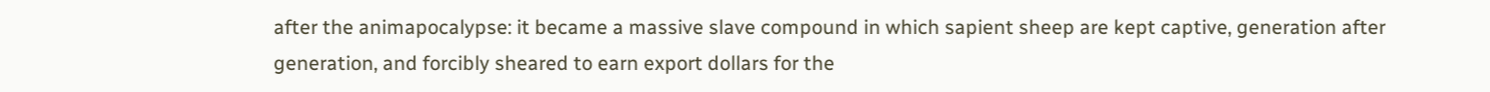after the animapocalypse: it became a massive slave compound in which sapient sheep are kept captive, generation after generation, and forcibly sheared to earn export dollars for the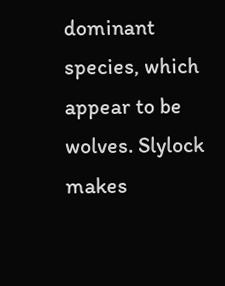dominant species, which appear to be wolves. Slylock makes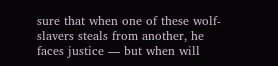sure that when one of these wolf-slavers steals from another, he faces justice — but when will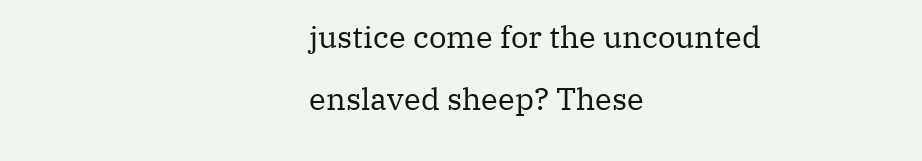justice come for the uncounted enslaved sheep? These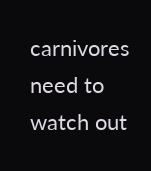carnivores need to watch out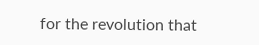for the revolution that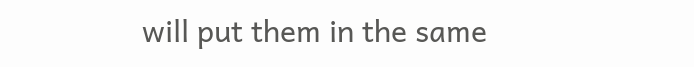will put them in the same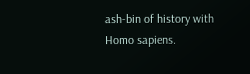ash-bin of history with Homo sapiens.